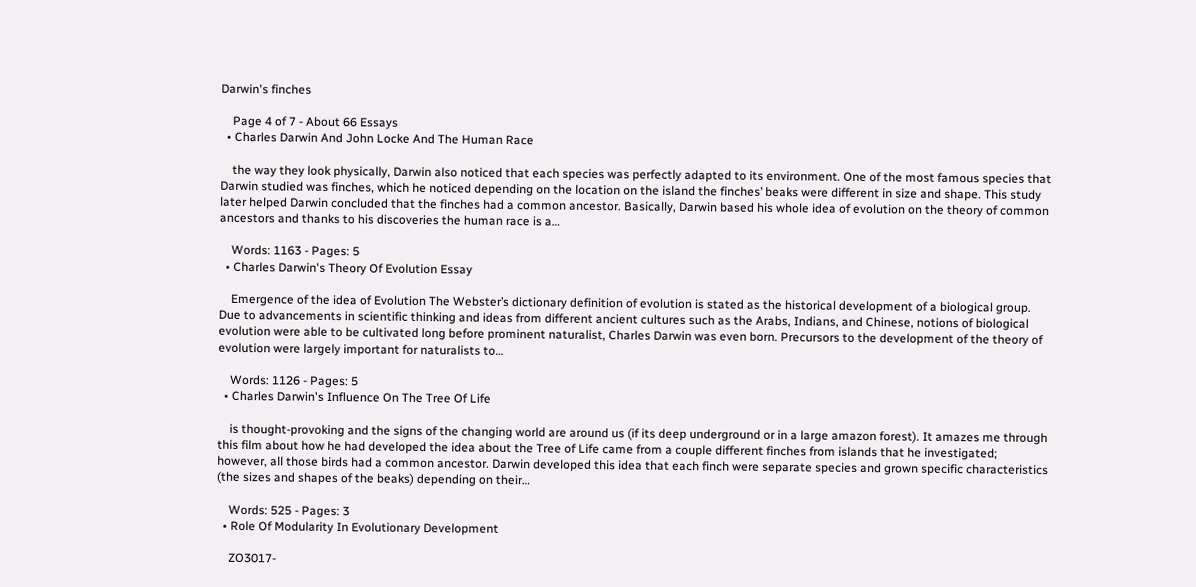Darwin's finches

    Page 4 of 7 - About 66 Essays
  • Charles Darwin And John Locke And The Human Race

    the way they look physically, Darwin also noticed that each species was perfectly adapted to its environment. One of the most famous species that Darwin studied was finches, which he noticed depending on the location on the island the finches’ beaks were different in size and shape. This study later helped Darwin concluded that the finches had a common ancestor. Basically, Darwin based his whole idea of evolution on the theory of common ancestors and thanks to his discoveries the human race is a…

    Words: 1163 - Pages: 5
  • Charles Darwin's Theory Of Evolution Essay

    Emergence of the idea of Evolution The Webster’s dictionary definition of evolution is stated as the historical development of a biological group. Due to advancements in scientific thinking and ideas from different ancient cultures such as the Arabs, Indians, and Chinese, notions of biological evolution were able to be cultivated long before prominent naturalist, Charles Darwin was even born. Precursors to the development of the theory of evolution were largely important for naturalists to…

    Words: 1126 - Pages: 5
  • Charles Darwin's Influence On The Tree Of Life

    is thought-provoking and the signs of the changing world are around us (if its deep underground or in a large amazon forest). It amazes me through this film about how he had developed the idea about the Tree of Life came from a couple different finches from islands that he investigated; however, all those birds had a common ancestor. Darwin developed this idea that each finch were separate species and grown specific characteristics (the sizes and shapes of the beaks) depending on their…

    Words: 525 - Pages: 3
  • Role Of Modularity In Evolutionary Development

    ZO3017-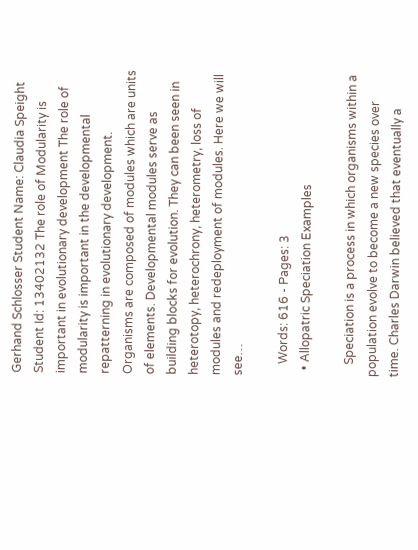Gerhand Schlosser Student Name: Claudia Speight Student Id: 13402132 The role of Modularity is important in evolutionary development The role of modularity is important in the developmental repatterning in evolutionary development. Organisms are composed of modules which are units of elements. Developmental modules serve as building blocks for evolution. They can been seen in heterotopy, heterochrony, heterometry, loss of modules and redeployment of modules. Here we will see…

    Words: 616 - Pages: 3
  • Allopatric Speciation Examples

    Speciation is a process in which organisms within a population evolve to become a new species over time. Charles Darwin believed that eventually a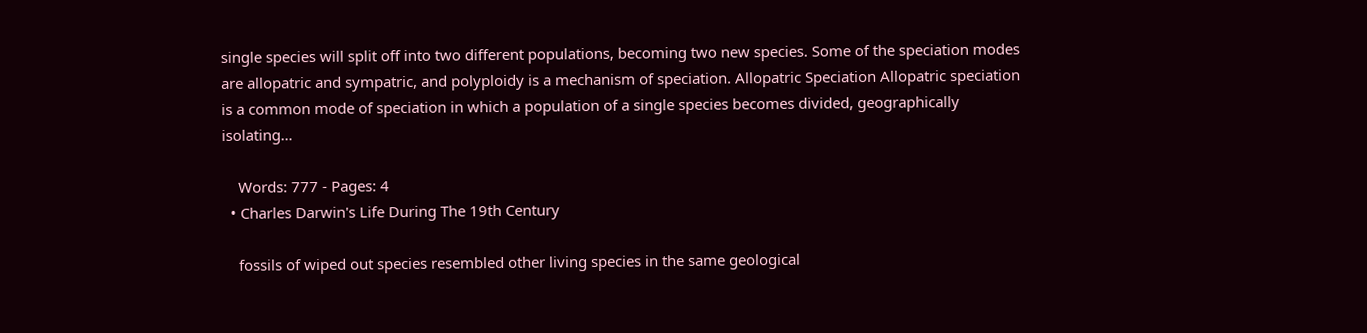single species will split off into two different populations, becoming two new species. Some of the speciation modes are allopatric and sympatric, and polyploidy is a mechanism of speciation. Allopatric Speciation Allopatric speciation is a common mode of speciation in which a population of a single species becomes divided, geographically isolating…

    Words: 777 - Pages: 4
  • Charles Darwin's Life During The 19th Century

    fossils of wiped out species resembled other living species in the same geological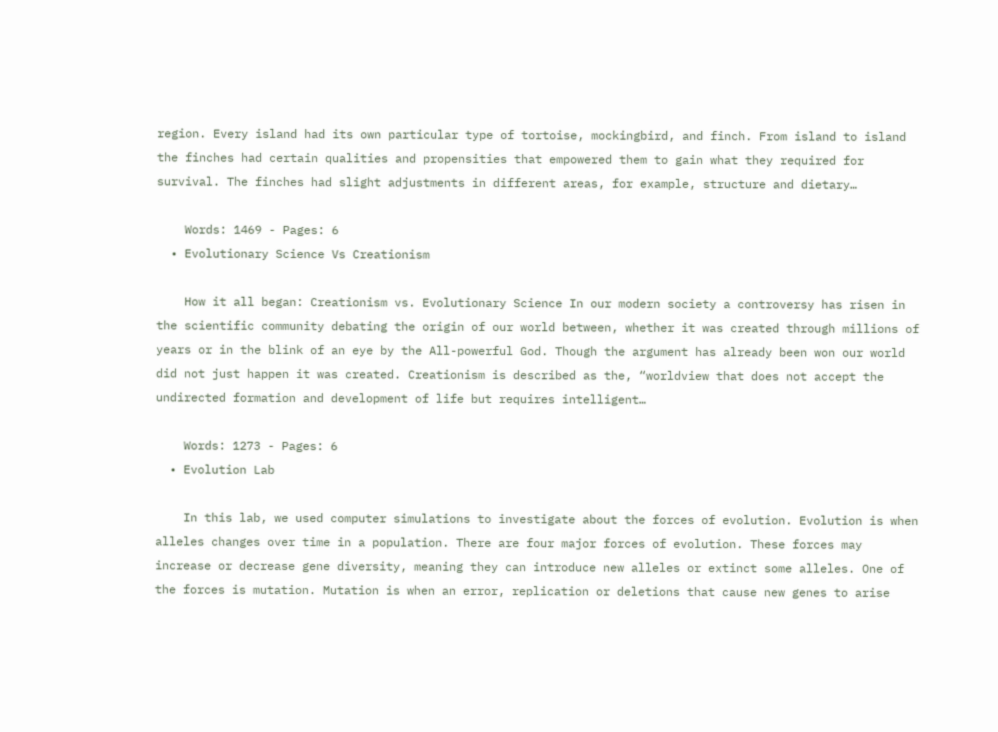region. Every island had its own particular type of tortoise, mockingbird, and finch. From island to island the finches had certain qualities and propensities that empowered them to gain what they required for survival. The finches had slight adjustments in different areas, for example, structure and dietary…

    Words: 1469 - Pages: 6
  • Evolutionary Science Vs Creationism

    How it all began: Creationism vs. Evolutionary Science In our modern society a controversy has risen in the scientific community debating the origin of our world between, whether it was created through millions of years or in the blink of an eye by the All-powerful God. Though the argument has already been won our world did not just happen it was created. Creationism is described as the, “worldview that does not accept the undirected formation and development of life but requires intelligent…

    Words: 1273 - Pages: 6
  • Evolution Lab

    In this lab, we used computer simulations to investigate about the forces of evolution. Evolution is when alleles changes over time in a population. There are four major forces of evolution. These forces may increase or decrease gene diversity, meaning they can introduce new alleles or extinct some alleles. One of the forces is mutation. Mutation is when an error, replication or deletions that cause new genes to arise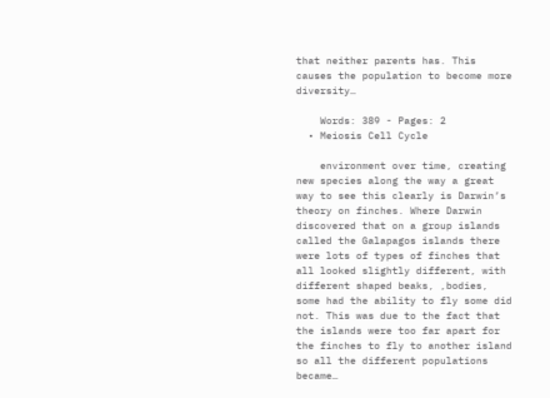that neither parents has. This causes the population to become more diversity…

    Words: 389 - Pages: 2
  • Meiosis Cell Cycle

    environment over time, creating new species along the way a great way to see this clearly is Darwin’s theory on finches. Where Darwin discovered that on a group islands called the Galapagos islands there were lots of types of finches that all looked slightly different, with different shaped beaks, ,bodies, some had the ability to fly some did not. This was due to the fact that the islands were too far apart for the finches to fly to another island so all the different populations became…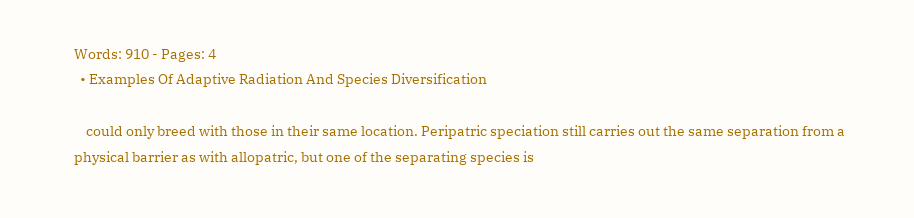Words: 910 - Pages: 4
  • Examples Of Adaptive Radiation And Species Diversification

    could only breed with those in their same location. Peripatric speciation still carries out the same separation from a physical barrier as with allopatric, but one of the separating species is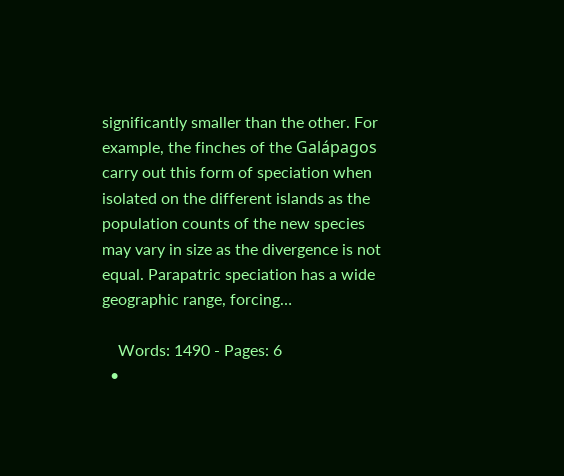significantly smaller than the other. For example, the finches of the Galápagos carry out this form of speciation when isolated on the different islands as the population counts of the new species may vary in size as the divergence is not equal. Parapatric speciation has a wide geographic range, forcing…

    Words: 1490 - Pages: 6
  •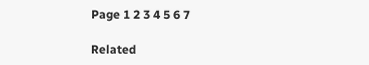Page 1 2 3 4 5 6 7

Related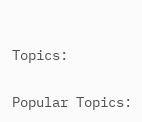Topics:

Popular Topics: